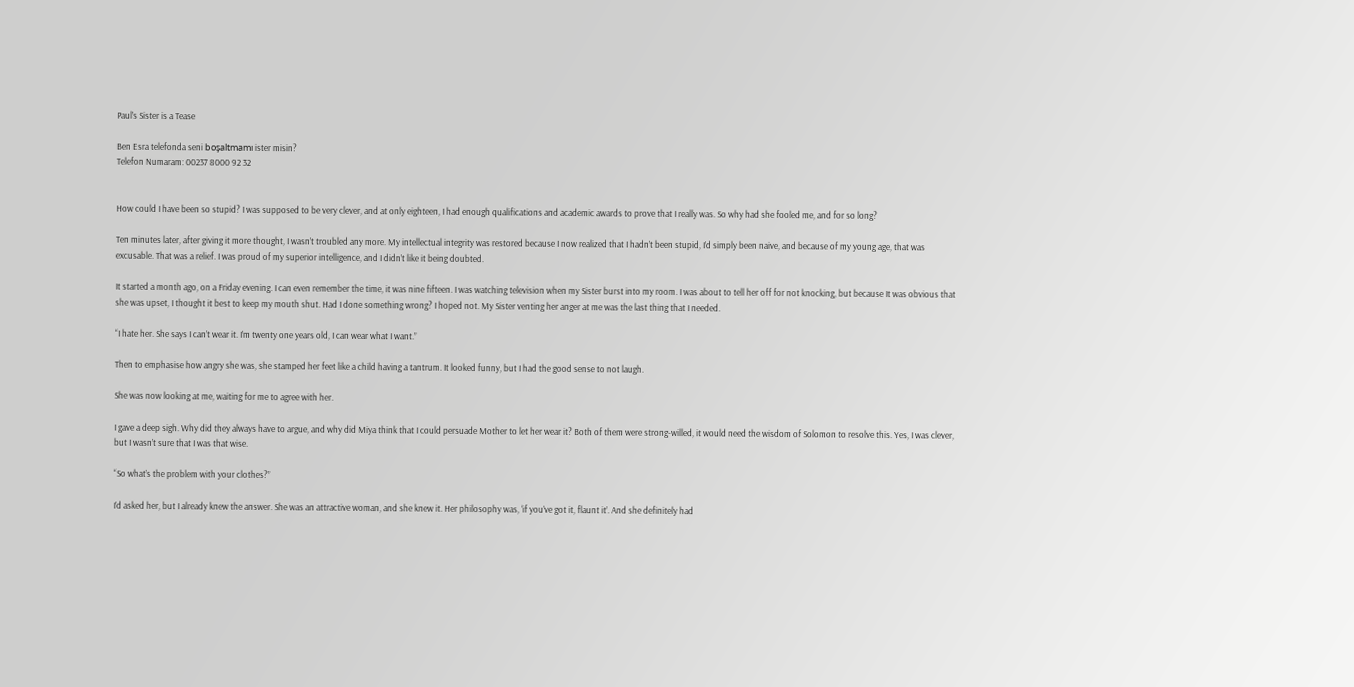Paul’s Sister is a Tease

Ben Esra telefonda seni boşaltmamı ister misin?
Telefon Numaram: 00237 8000 92 32


How could I have been so stupid? I was supposed to be very clever, and at only eighteen, I had enough qualifications and academic awards to prove that I really was. So why had she fooled me, and for so long?

Ten minutes later, after giving it more thought, I wasn’t troubled any more. My intellectual integrity was restored because I now realized that I hadn’t been stupid, I’d simply been naive, and because of my young age, that was excusable. That was a relief. I was proud of my superior intelligence, and I didn’t like it being doubted.

It started a month ago, on a Friday evening. I can even remember the time, it was nine fifteen. I was watching television when my Sister burst into my room. I was about to tell her off for not knocking, but because It was obvious that she was upset, I thought it best to keep my mouth shut. Had I done something wrong? I hoped not. My Sister venting her anger at me was the last thing that I needed.

“I hate her. She says I can’t wear it. I’m twenty one years old, I can wear what I want.”

Then to emphasise how angry she was, she stamped her feet like a child having a tantrum. It looked funny, but I had the good sense to not laugh.

She was now looking at me, waiting for me to agree with her.

I gave a deep sigh. Why did they always have to argue, and why did Miya think that I could persuade Mother to let her wear it? Both of them were strong-willed, it would need the wisdom of Solomon to resolve this. Yes, I was clever, but I wasn’t sure that I was that wise.

“So what’s the problem with your clothes?”

I’d asked her, but I already knew the answer. She was an attractive woman, and she knew it. Her philosophy was, ‘if you’ve got it, flaunt it’. And she definitely had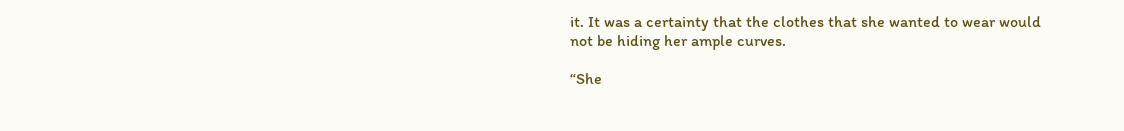it. It was a certainty that the clothes that she wanted to wear would not be hiding her ample curves.

“She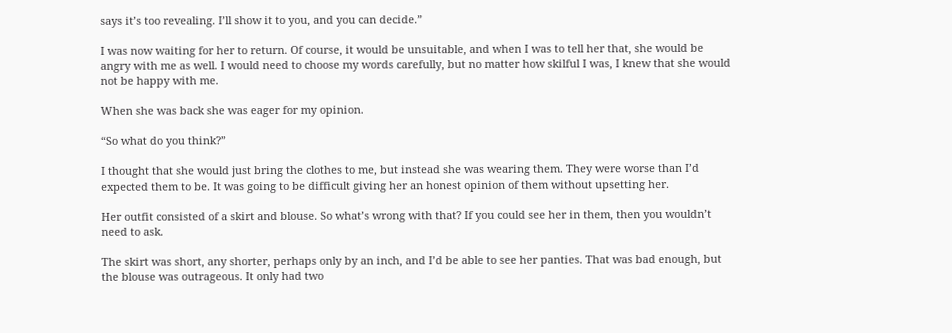says it’s too revealing. I’ll show it to you, and you can decide.”

I was now waiting for her to return. Of course, it would be unsuitable, and when I was to tell her that, she would be angry with me as well. I would need to choose my words carefully, but no matter how skilful I was, I knew that she would not be happy with me.

When she was back she was eager for my opinion.

“So what do you think?”

I thought that she would just bring the clothes to me, but instead she was wearing them. They were worse than I’d expected them to be. It was going to be difficult giving her an honest opinion of them without upsetting her.

Her outfit consisted of a skirt and blouse. So what’s wrong with that? If you could see her in them, then you wouldn’t need to ask.

The skirt was short, any shorter, perhaps only by an inch, and I’d be able to see her panties. That was bad enough, but the blouse was outrageous. It only had two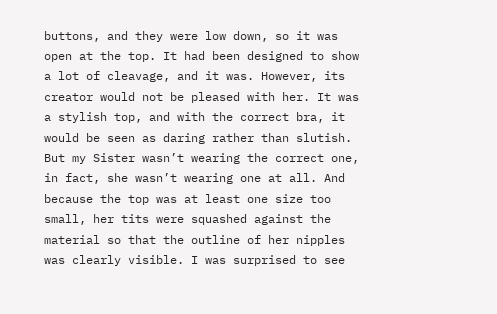buttons, and they were low down, so it was open at the top. It had been designed to show a lot of cleavage, and it was. However, its creator would not be pleased with her. It was a stylish top, and with the correct bra, it would be seen as daring rather than slutish. But my Sister wasn’t wearing the correct one, in fact, she wasn’t wearing one at all. And because the top was at least one size too small, her tits were squashed against the material so that the outline of her nipples was clearly visible. I was surprised to see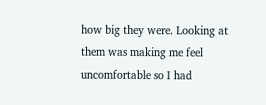how big they were. Looking at them was making me feel uncomfortable so I had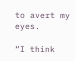to avert my eyes.

“I think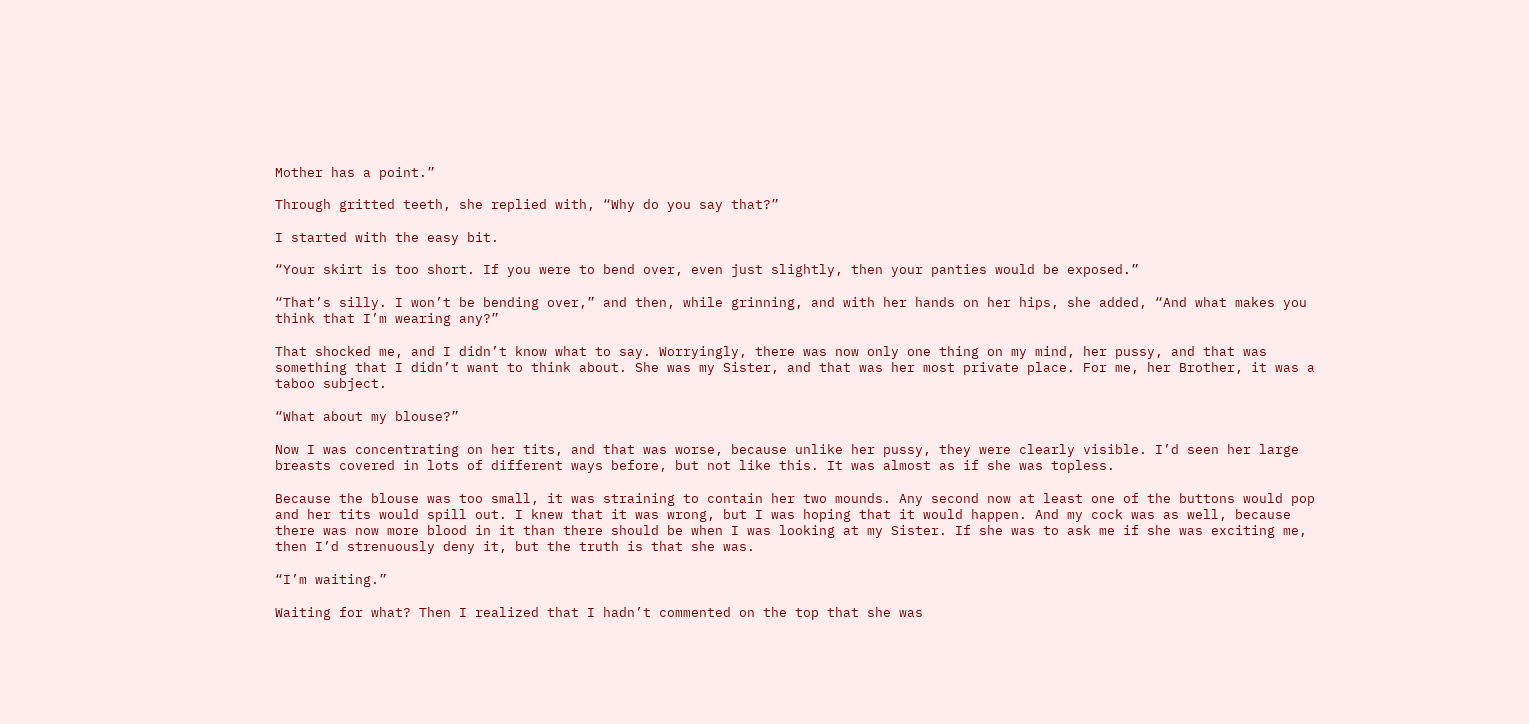Mother has a point.”

Through gritted teeth, she replied with, “Why do you say that?”

I started with the easy bit.

“Your skirt is too short. If you were to bend over, even just slightly, then your panties would be exposed.”

“That’s silly. I won’t be bending over,” and then, while grinning, and with her hands on her hips, she added, “And what makes you think that I’m wearing any?”

That shocked me, and I didn’t know what to say. Worryingly, there was now only one thing on my mind, her pussy, and that was something that I didn’t want to think about. She was my Sister, and that was her most private place. For me, her Brother, it was a taboo subject.

“What about my blouse?”

Now I was concentrating on her tits, and that was worse, because unlike her pussy, they were clearly visible. I’d seen her large breasts covered in lots of different ways before, but not like this. It was almost as if she was topless.

Because the blouse was too small, it was straining to contain her two mounds. Any second now at least one of the buttons would pop and her tits would spill out. I knew that it was wrong, but I was hoping that it would happen. And my cock was as well, because there was now more blood in it than there should be when I was looking at my Sister. If she was to ask me if she was exciting me, then I’d strenuously deny it, but the truth is that she was.

“I’m waiting.”

Waiting for what? Then I realized that I hadn’t commented on the top that she was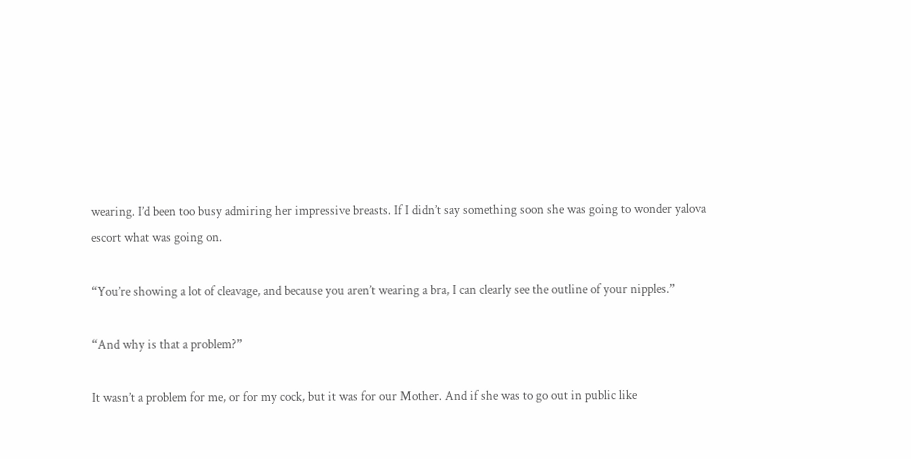wearing. I’d been too busy admiring her impressive breasts. If I didn’t say something soon she was going to wonder yalova escort what was going on.

“You’re showing a lot of cleavage, and because you aren’t wearing a bra, I can clearly see the outline of your nipples.”

“And why is that a problem?”

It wasn’t a problem for me, or for my cock, but it was for our Mother. And if she was to go out in public like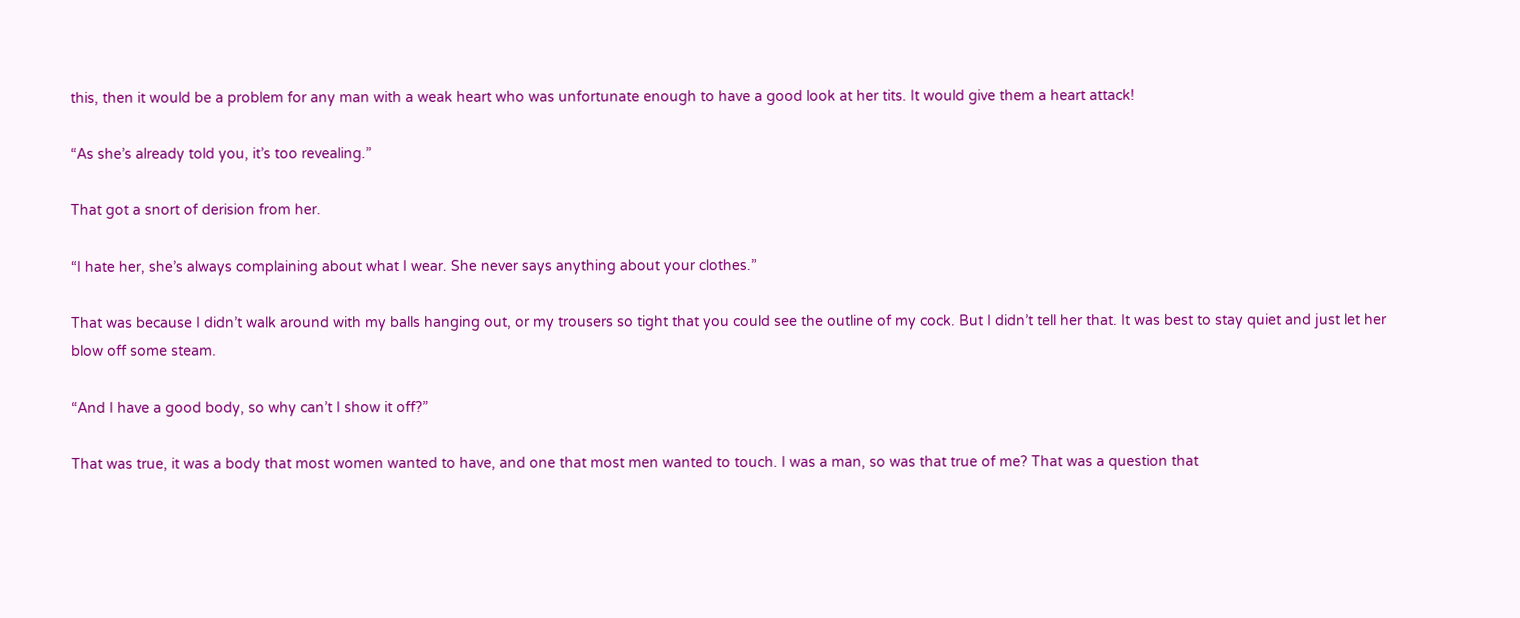this, then it would be a problem for any man with a weak heart who was unfortunate enough to have a good look at her tits. It would give them a heart attack!

“As she’s already told you, it’s too revealing.”

That got a snort of derision from her.

“I hate her, she’s always complaining about what I wear. She never says anything about your clothes.”

That was because I didn’t walk around with my balls hanging out, or my trousers so tight that you could see the outline of my cock. But I didn’t tell her that. It was best to stay quiet and just let her blow off some steam.

“And I have a good body, so why can’t I show it off?”

That was true, it was a body that most women wanted to have, and one that most men wanted to touch. I was a man, so was that true of me? That was a question that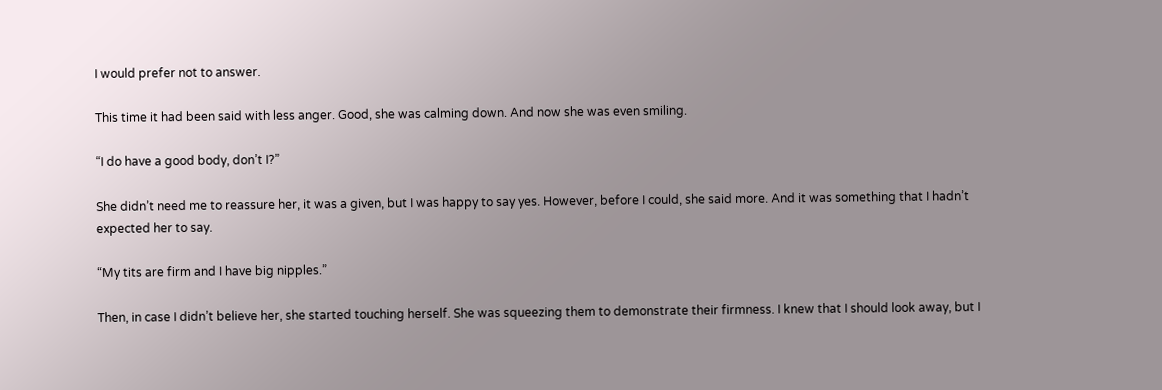I would prefer not to answer.

This time it had been said with less anger. Good, she was calming down. And now she was even smiling.

“I do have a good body, don’t I?”

She didn’t need me to reassure her, it was a given, but I was happy to say yes. However, before I could, she said more. And it was something that I hadn’t expected her to say.

“My tits are firm and I have big nipples.”

Then, in case I didn’t believe her, she started touching herself. She was squeezing them to demonstrate their firmness. I knew that I should look away, but I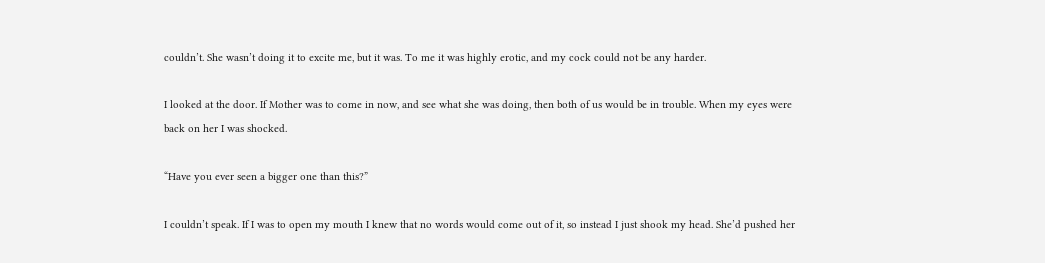couldn’t. She wasn’t doing it to excite me, but it was. To me it was highly erotic, and my cock could not be any harder.

I looked at the door. If Mother was to come in now, and see what she was doing, then both of us would be in trouble. When my eyes were back on her I was shocked.

“Have you ever seen a bigger one than this?”

I couldn’t speak. If I was to open my mouth I knew that no words would come out of it, so instead I just shook my head. She’d pushed her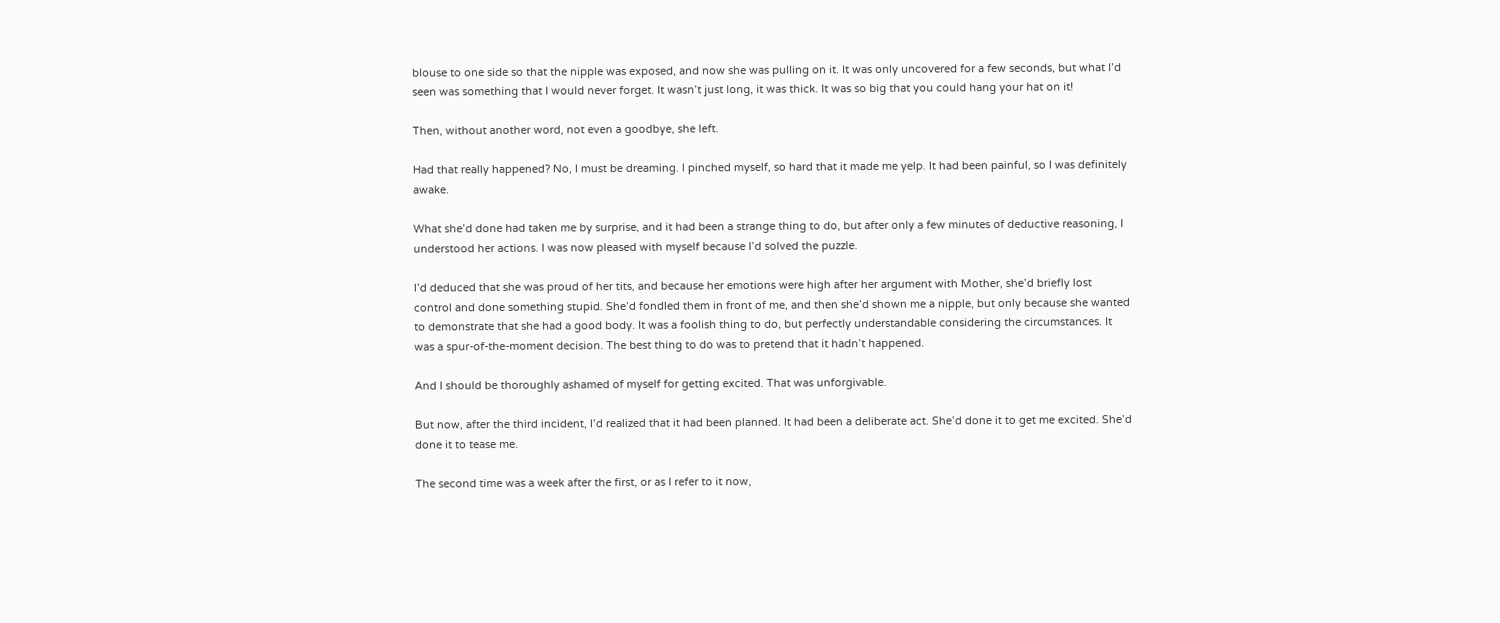blouse to one side so that the nipple was exposed, and now she was pulling on it. It was only uncovered for a few seconds, but what I’d seen was something that I would never forget. It wasn’t just long, it was thick. It was so big that you could hang your hat on it!

Then, without another word, not even a goodbye, she left.

Had that really happened? No, I must be dreaming. I pinched myself, so hard that it made me yelp. It had been painful, so I was definitely awake.

What she’d done had taken me by surprise, and it had been a strange thing to do, but after only a few minutes of deductive reasoning, I understood her actions. I was now pleased with myself because I’d solved the puzzle.

I’d deduced that she was proud of her tits, and because her emotions were high after her argument with Mother, she’d briefly lost control and done something stupid. She’d fondled them in front of me, and then she’d shown me a nipple, but only because she wanted to demonstrate that she had a good body. It was a foolish thing to do, but perfectly understandable considering the circumstances. It was a spur-of-the-moment decision. The best thing to do was to pretend that it hadn’t happened.

And I should be thoroughly ashamed of myself for getting excited. That was unforgivable.

But now, after the third incident, I’d realized that it had been planned. It had been a deliberate act. She’d done it to get me excited. She’d done it to tease me.

The second time was a week after the first, or as I refer to it now,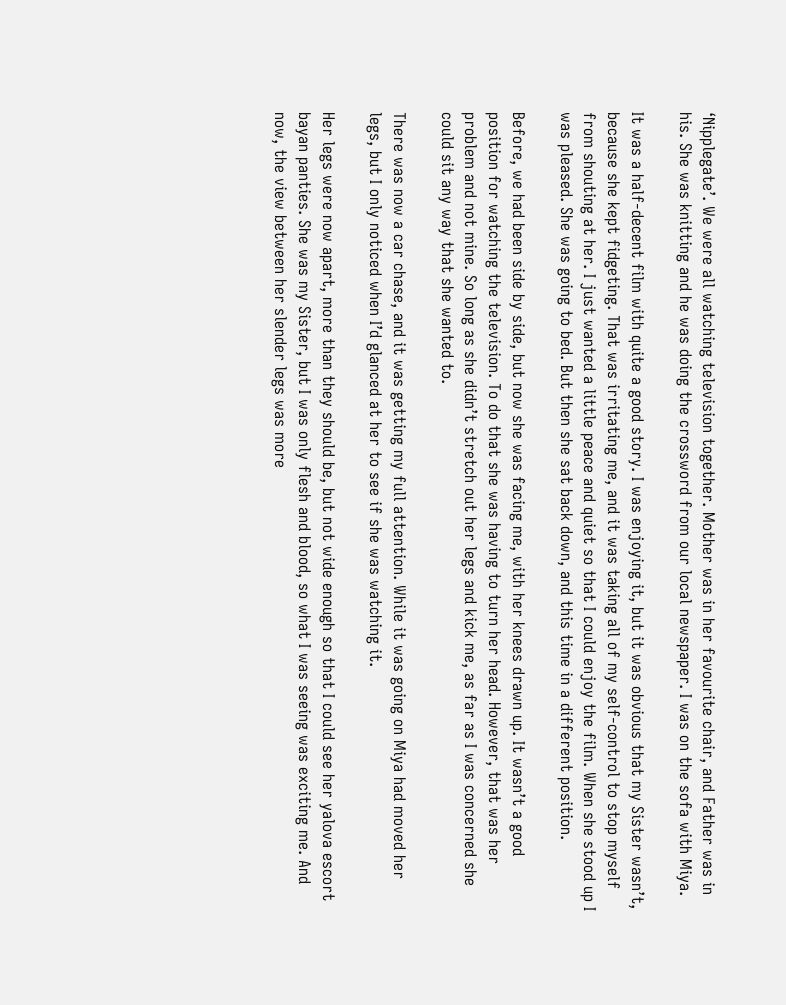‘Nipplegate’. We were all watching television together. Mother was in her favourite chair, and Father was in his. She was knitting and he was doing the crossword from our local newspaper. I was on the sofa with Miya.

It was a half-decent film with quite a good story. I was enjoying it, but it was obvious that my Sister wasn’t, because she kept fidgeting. That was irritating me, and it was taking all of my self-control to stop myself from shouting at her. I just wanted a little peace and quiet so that I could enjoy the film. When she stood up I was pleased. She was going to bed. But then she sat back down, and this time in a different position.

Before, we had been side by side, but now she was facing me, with her knees drawn up. It wasn’t a good position for watching the television. To do that she was having to turn her head. However, that was her problem and not mine. So long as she didn’t stretch out her legs and kick me, as far as I was concerned she could sit any way that she wanted to.

There was now a car chase, and it was getting my full attention. While it was going on Miya had moved her legs, but I only noticed when I’d glanced at her to see if she was watching it.

Her legs were now apart, more than they should be, but not wide enough so that I could see her yalova escort bayan panties. She was my Sister, but I was only flesh and blood, so what I was seeing was exciting me. And now, the view between her slender legs was more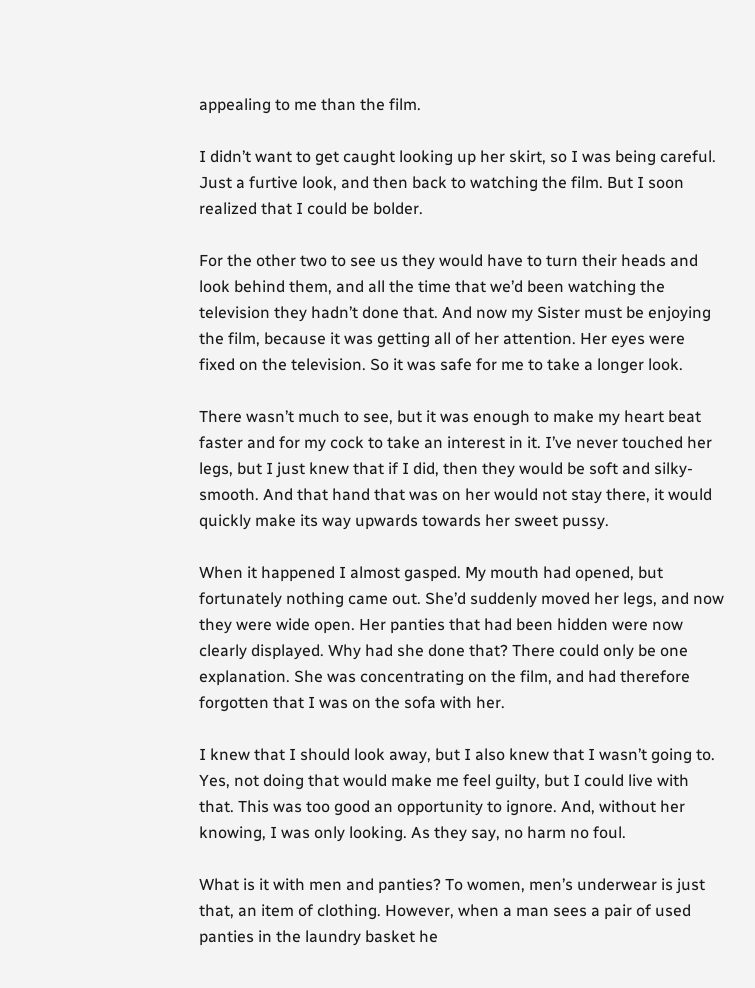appealing to me than the film.

I didn’t want to get caught looking up her skirt, so I was being careful. Just a furtive look, and then back to watching the film. But I soon realized that I could be bolder.

For the other two to see us they would have to turn their heads and look behind them, and all the time that we’d been watching the television they hadn’t done that. And now my Sister must be enjoying the film, because it was getting all of her attention. Her eyes were fixed on the television. So it was safe for me to take a longer look.

There wasn’t much to see, but it was enough to make my heart beat faster and for my cock to take an interest in it. I’ve never touched her legs, but I just knew that if I did, then they would be soft and silky-smooth. And that hand that was on her would not stay there, it would quickly make its way upwards towards her sweet pussy.

When it happened I almost gasped. My mouth had opened, but fortunately nothing came out. She’d suddenly moved her legs, and now they were wide open. Her panties that had been hidden were now clearly displayed. Why had she done that? There could only be one explanation. She was concentrating on the film, and had therefore forgotten that I was on the sofa with her.

I knew that I should look away, but I also knew that I wasn’t going to. Yes, not doing that would make me feel guilty, but I could live with that. This was too good an opportunity to ignore. And, without her knowing, I was only looking. As they say, no harm no foul.

What is it with men and panties? To women, men’s underwear is just that, an item of clothing. However, when a man sees a pair of used panties in the laundry basket he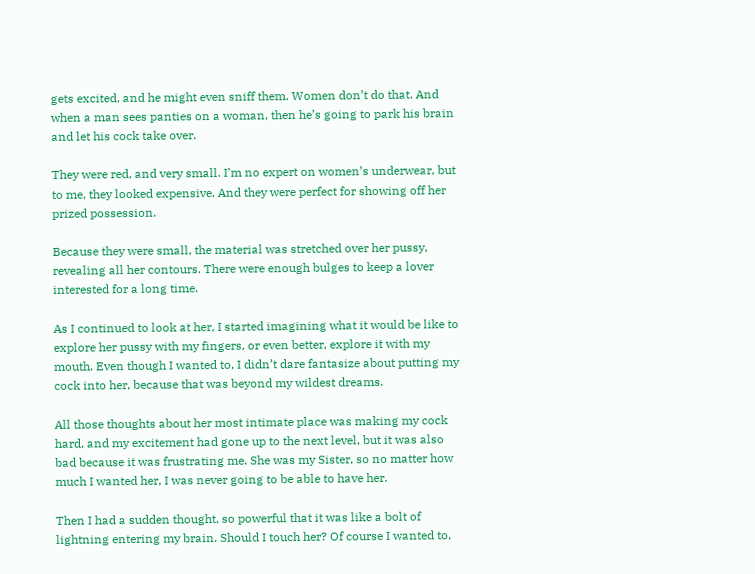gets excited, and he might even sniff them. Women don’t do that. And when a man sees panties on a woman, then he’s going to park his brain and let his cock take over.

They were red, and very small. I’m no expert on women’s underwear, but to me, they looked expensive. And they were perfect for showing off her prized possession.

Because they were small, the material was stretched over her pussy, revealing all her contours. There were enough bulges to keep a lover interested for a long time.

As I continued to look at her, I started imagining what it would be like to explore her pussy with my fingers, or even better, explore it with my mouth. Even though I wanted to, I didn’t dare fantasize about putting my cock into her, because that was beyond my wildest dreams.

All those thoughts about her most intimate place was making my cock hard, and my excitement had gone up to the next level, but it was also bad because it was frustrating me. She was my Sister, so no matter how much I wanted her, I was never going to be able to have her.

Then I had a sudden thought, so powerful that it was like a bolt of lightning entering my brain. Should I touch her? Of course I wanted to,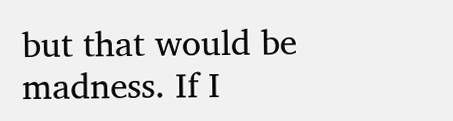but that would be madness. If I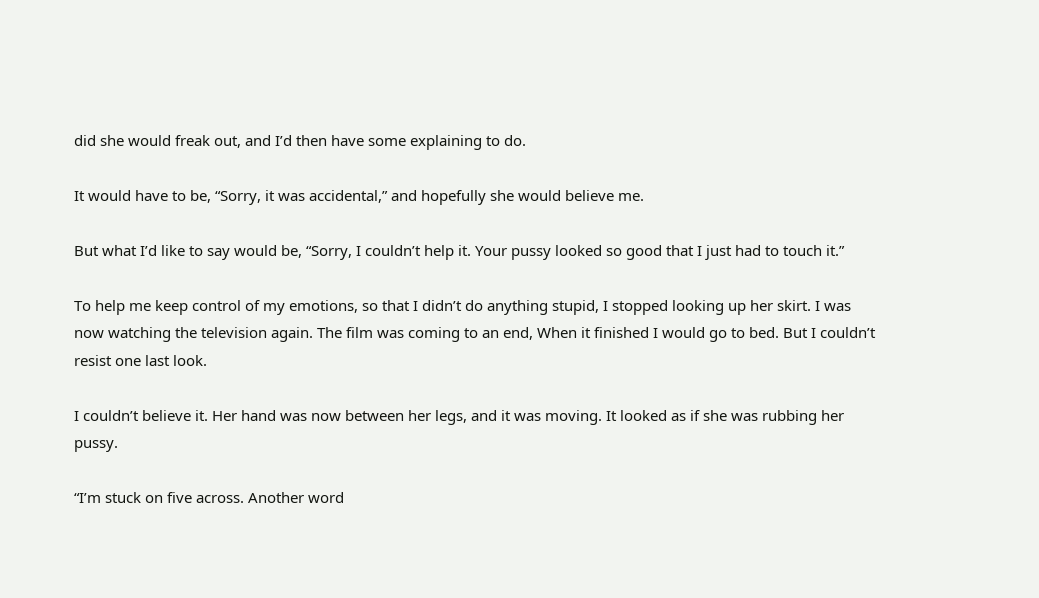did she would freak out, and I’d then have some explaining to do.

It would have to be, “Sorry, it was accidental,” and hopefully she would believe me.

But what I’d like to say would be, “Sorry, I couldn’t help it. Your pussy looked so good that I just had to touch it.”

To help me keep control of my emotions, so that I didn’t do anything stupid, I stopped looking up her skirt. I was now watching the television again. The film was coming to an end, When it finished I would go to bed. But I couldn’t resist one last look.

I couldn’t believe it. Her hand was now between her legs, and it was moving. It looked as if she was rubbing her pussy.

“I’m stuck on five across. Another word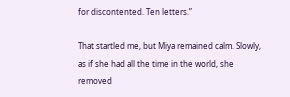for discontented. Ten letters.”

That startled me, but Miya remained calm. Slowly, as if she had all the time in the world, she removed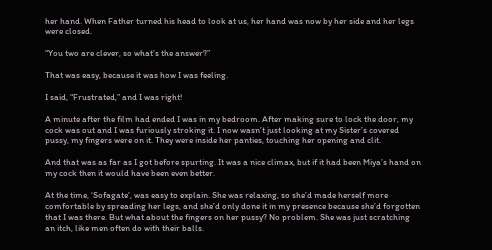her hand. When Father turned his head to look at us, her hand was now by her side and her legs were closed.

“You two are clever, so what’s the answer?”

That was easy, because it was how I was feeling.

I said, “Frustrated,” and I was right!

A minute after the film had ended I was in my bedroom. After making sure to lock the door, my cock was out and I was furiously stroking it. I now wasn’t just looking at my Sister’s covered pussy, my fingers were on it. They were inside her panties, touching her opening and clit.

And that was as far as I got before spurting. It was a nice climax, but if it had been Miya’s hand on my cock then it would have been even better.

At the time, ‘Sofagate’, was easy to explain. She was relaxing, so she’d made herself more comfortable by spreading her legs, and she’d only done it in my presence because she’d forgotten that I was there. But what about the fingers on her pussy? No problem. She was just scratching an itch, like men often do with their balls.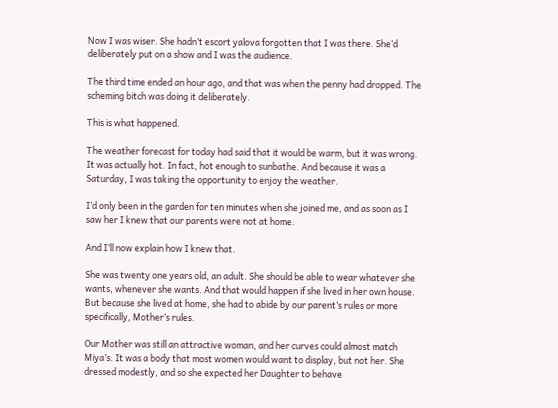Now I was wiser. She hadn’t escort yalova forgotten that I was there. She’d deliberately put on a show and I was the audience.

The third time ended an hour ago, and that was when the penny had dropped. The scheming bitch was doing it deliberately.

This is what happened.

The weather forecast for today had said that it would be warm, but it was wrong. It was actually hot. In fact, hot enough to sunbathe. And because it was a Saturday, I was taking the opportunity to enjoy the weather.

I’d only been in the garden for ten minutes when she joined me, and as soon as I saw her I knew that our parents were not at home.

And I’ll now explain how I knew that.

She was twenty one years old, an adult. She should be able to wear whatever she wants, whenever she wants. And that would happen if she lived in her own house. But because she lived at home, she had to abide by our parent’s rules or more specifically, Mother’s rules.

Our Mother was still an attractive woman, and her curves could almost match Miya’s. It was a body that most women would want to display, but not her. She dressed modestly, and so she expected her Daughter to behave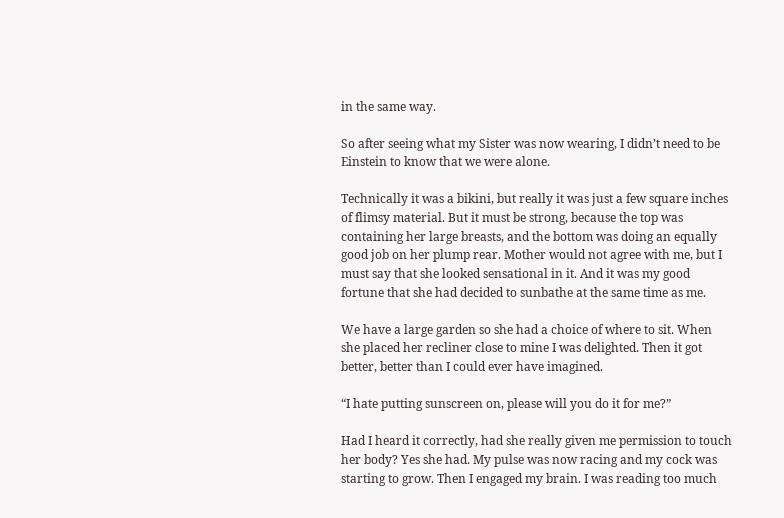in the same way.

So after seeing what my Sister was now wearing, I didn’t need to be Einstein to know that we were alone.

Technically it was a bikini, but really it was just a few square inches of flimsy material. But it must be strong, because the top was containing her large breasts, and the bottom was doing an equally good job on her plump rear. Mother would not agree with me, but I must say that she looked sensational in it. And it was my good fortune that she had decided to sunbathe at the same time as me.

We have a large garden so she had a choice of where to sit. When she placed her recliner close to mine I was delighted. Then it got better, better than I could ever have imagined.

“I hate putting sunscreen on, please will you do it for me?”

Had I heard it correctly, had she really given me permission to touch her body? Yes she had. My pulse was now racing and my cock was starting to grow. Then I engaged my brain. I was reading too much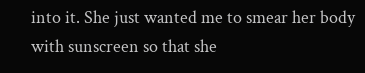into it. She just wanted me to smear her body with sunscreen so that she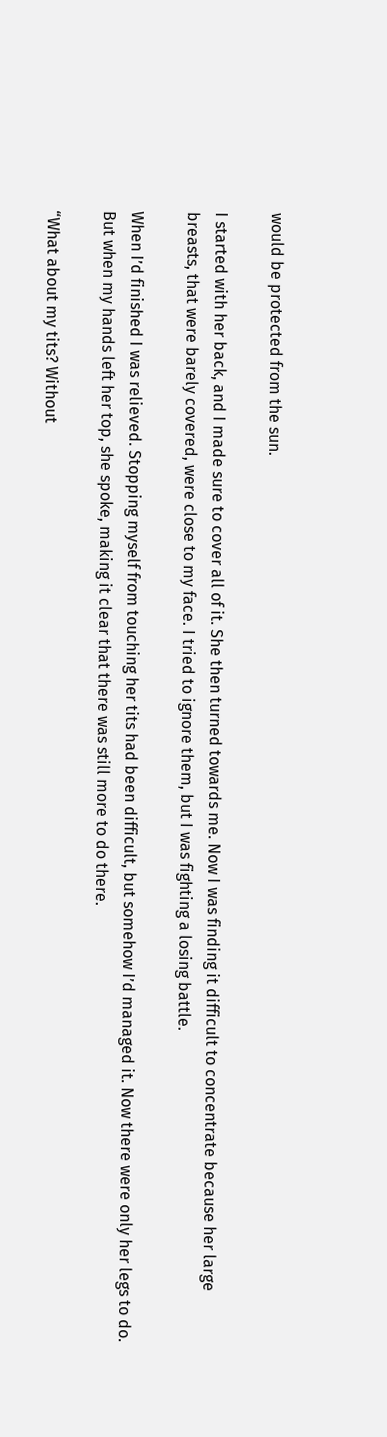would be protected from the sun.

I started with her back, and I made sure to cover all of it. She then turned towards me. Now I was finding it difficult to concentrate because her large breasts, that were barely covered, were close to my face. I tried to ignore them, but I was fighting a losing battle.

When I’d finished I was relieved. Stopping myself from touching her tits had been difficult, but somehow I’d managed it. Now there were only her legs to do. But when my hands left her top, she spoke, making it clear that there was still more to do there.

“What about my tits? Without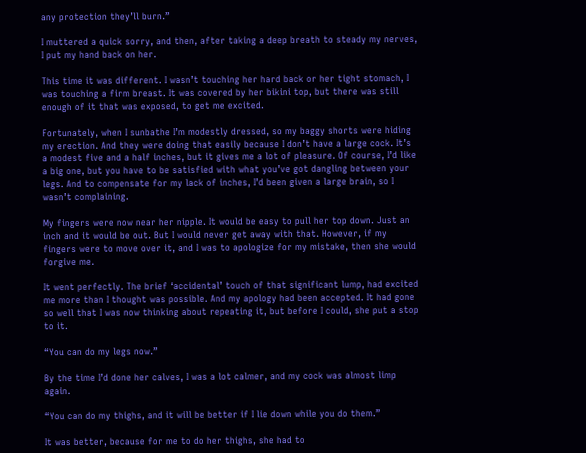any protection they’ll burn.”

I muttered a quick sorry, and then, after taking a deep breath to steady my nerves, I put my hand back on her.

This time it was different. I wasn’t touching her hard back or her tight stomach, I was touching a firm breast. It was covered by her bikini top, but there was still enough of it that was exposed, to get me excited.

Fortunately, when I sunbathe I’m modestly dressed, so my baggy shorts were hiding my erection. And they were doing that easily because I don’t have a large cock. It’s a modest five and a half inches, but it gives me a lot of pleasure. Of course, I’d like a big one, but you have to be satisfied with what you’ve got dangling between your legs. And to compensate for my lack of inches, I’d been given a large brain, so I wasn’t complaining.

My fingers were now near her nipple. It would be easy to pull her top down. Just an inch and it would be out. But I would never get away with that. However, if my fingers were to move over it, and I was to apologize for my mistake, then she would forgive me.

It went perfectly. The brief ‘accidental’ touch of that significant lump, had excited me more than I thought was possible. And my apology had been accepted. It had gone so well that I was now thinking about repeating it, but before I could, she put a stop to it.

“You can do my legs now.”

By the time I’d done her calves, I was a lot calmer, and my cock was almost limp again.

“You can do my thighs, and it will be better if I lie down while you do them.”

It was better, because for me to do her thighs, she had to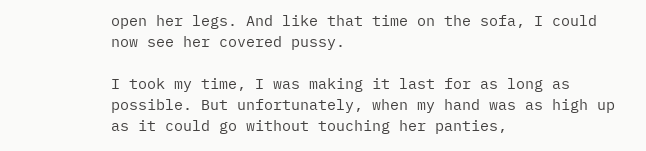open her legs. And like that time on the sofa, I could now see her covered pussy.

I took my time, I was making it last for as long as possible. But unfortunately, when my hand was as high up as it could go without touching her panties,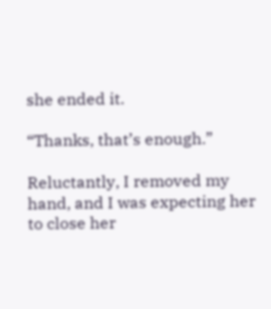she ended it.

“Thanks, that’s enough.”

Reluctantly, I removed my hand, and I was expecting her to close her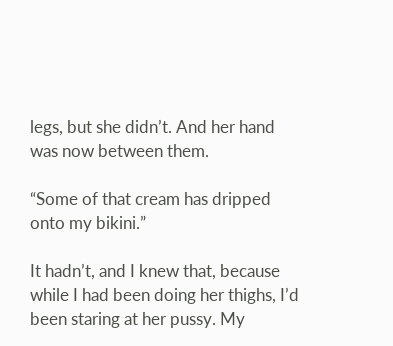legs, but she didn’t. And her hand was now between them.

“Some of that cream has dripped onto my bikini.”

It hadn’t, and I knew that, because while I had been doing her thighs, I’d been staring at her pussy. My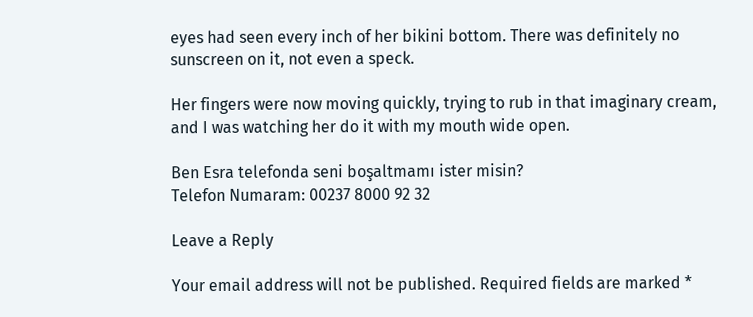eyes had seen every inch of her bikini bottom. There was definitely no sunscreen on it, not even a speck.

Her fingers were now moving quickly, trying to rub in that imaginary cream, and I was watching her do it with my mouth wide open.

Ben Esra telefonda seni boşaltmamı ister misin?
Telefon Numaram: 00237 8000 92 32

Leave a Reply

Your email address will not be published. Required fields are marked *